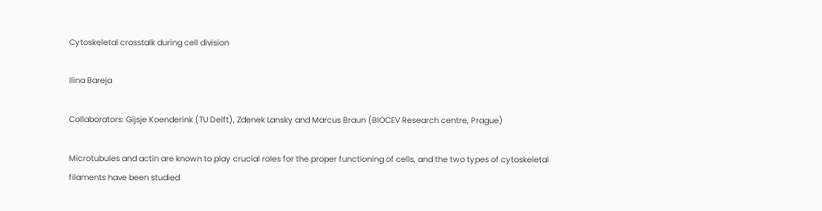Cytoskeletal crosstalk during cell division

Ilina Bareja

Collaborators: Gijsje Koenderink (TU Delft), Zdenek Lansky and Marcus Braun (BIOCEV Research centre, Prague)

Microtubules and actin are known to play crucial roles for the proper functioning of cells, and the two types of cytoskeletal filaments have been studied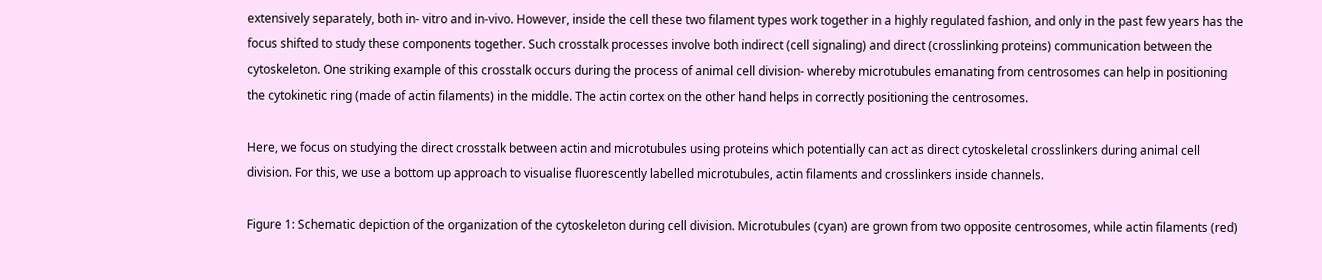extensively separately, both in- vitro and in-vivo. However, inside the cell these two filament types work together in a highly regulated fashion, and only in the past few years has the focus shifted to study these components together. Such crosstalk processes involve both indirect (cell signaling) and direct (crosslinking proteins) communication between the cytoskeleton. One striking example of this crosstalk occurs during the process of animal cell division- whereby microtubules emanating from centrosomes can help in positioning the cytokinetic ring (made of actin filaments) in the middle. The actin cortex on the other hand helps in correctly positioning the centrosomes.

Here, we focus on studying the direct crosstalk between actin and microtubules using proteins which potentially can act as direct cytoskeletal crosslinkers during animal cell division. For this, we use a bottom up approach to visualise fluorescently labelled microtubules, actin filaments and crosslinkers inside channels.

Figure 1: Schematic depiction of the organization of the cytoskeleton during cell division. Microtubules (cyan) are grown from two opposite centrosomes, while actin filaments (red)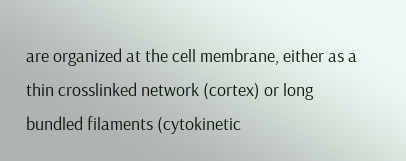are organized at the cell membrane, either as a thin crosslinked network (cortex) or long bundled filaments (cytokinetic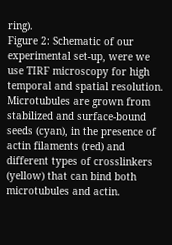ring).
Figure 2: Schematic of our experimental set-up, were we use TIRF microscopy for high temporal and spatial resolution. Microtubules are grown from stabilized and surface-bound seeds (cyan), in the presence of actin filaments (red) and different types of crosslinkers (yellow) that can bind both microtubules and actin.